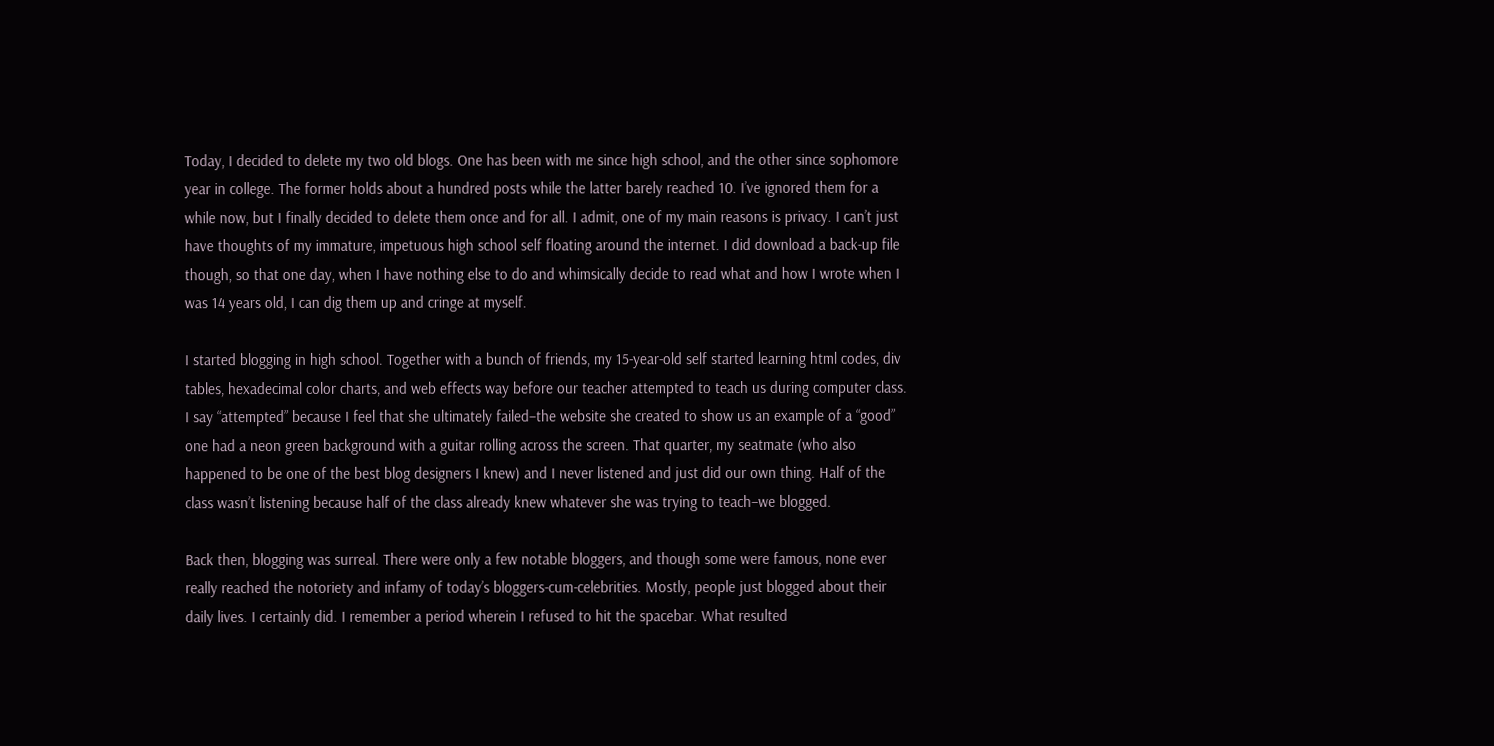Today, I decided to delete my two old blogs. One has been with me since high school, and the other since sophomore year in college. The former holds about a hundred posts while the latter barely reached 10. I’ve ignored them for a while now, but I finally decided to delete them once and for all. I admit, one of my main reasons is privacy. I can’t just have thoughts of my immature, impetuous high school self floating around the internet. I did download a back-up file though, so that one day, when I have nothing else to do and whimsically decide to read what and how I wrote when I was 14 years old, I can dig them up and cringe at myself.

I started blogging in high school. Together with a bunch of friends, my 15-year-old self started learning html codes, div tables, hexadecimal color charts, and web effects way before our teacher attempted to teach us during computer class. I say “attempted” because I feel that she ultimately failed–the website she created to show us an example of a “good” one had a neon green background with a guitar rolling across the screen. That quarter, my seatmate (who also happened to be one of the best blog designers I knew) and I never listened and just did our own thing. Half of the class wasn’t listening because half of the class already knew whatever she was trying to teach–we blogged.

Back then, blogging was surreal. There were only a few notable bloggers, and though some were famous, none ever really reached the notoriety and infamy of today’s bloggers-cum-celebrities. Mostly, people just blogged about their daily lives. I certainly did. I remember a period wherein I refused to hit the spacebar. What resulted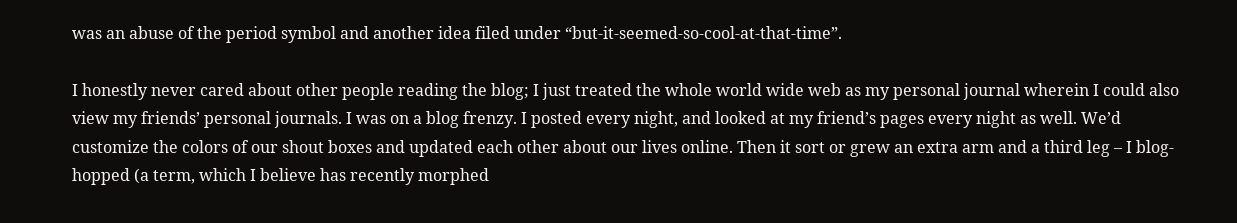was an abuse of the period symbol and another idea filed under “but-it-seemed-so-cool-at-that-time”.

I honestly never cared about other people reading the blog; I just treated the whole world wide web as my personal journal wherein I could also view my friends’ personal journals. I was on a blog frenzy. I posted every night, and looked at my friend’s pages every night as well. We’d customize the colors of our shout boxes and updated each other about our lives online. Then it sort or grew an extra arm and a third leg – I blog-hopped (a term, which I believe has recently morphed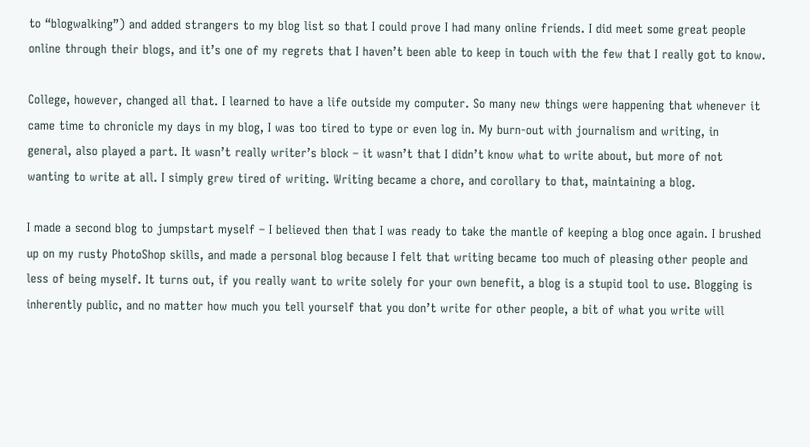to “blogwalking”) and added strangers to my blog list so that I could prove I had many online friends. I did meet some great people online through their blogs, and it’s one of my regrets that I haven’t been able to keep in touch with the few that I really got to know.

College, however, changed all that. I learned to have a life outside my computer. So many new things were happening that whenever it came time to chronicle my days in my blog, I was too tired to type or even log in. My burn-out with journalism and writing, in general, also played a part. It wasn’t really writer’s block – it wasn’t that I didn’t know what to write about, but more of not wanting to write at all. I simply grew tired of writing. Writing became a chore, and corollary to that, maintaining a blog.

I made a second blog to jumpstart myself – I believed then that I was ready to take the mantle of keeping a blog once again. I brushed up on my rusty PhotoShop skills, and made a personal blog because I felt that writing became too much of pleasing other people and less of being myself. It turns out, if you really want to write solely for your own benefit, a blog is a stupid tool to use. Blogging is inherently public, and no matter how much you tell yourself that you don’t write for other people, a bit of what you write will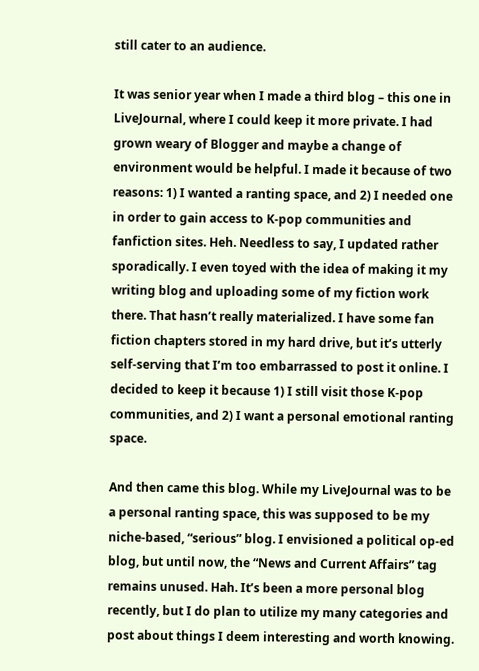still cater to an audience.

It was senior year when I made a third blog – this one in LiveJournal, where I could keep it more private. I had grown weary of Blogger and maybe a change of environment would be helpful. I made it because of two reasons: 1) I wanted a ranting space, and 2) I needed one in order to gain access to K-pop communities and fanfiction sites. Heh. Needless to say, I updated rather sporadically. I even toyed with the idea of making it my writing blog and uploading some of my fiction work there. That hasn’t really materialized. I have some fan fiction chapters stored in my hard drive, but it’s utterly self-serving that I’m too embarrassed to post it online. I decided to keep it because 1) I still visit those K-pop communities, and 2) I want a personal emotional ranting space.

And then came this blog. While my LiveJournal was to be a personal ranting space, this was supposed to be my niche-based, “serious” blog. I envisioned a political op-ed blog, but until now, the “News and Current Affairs” tag remains unused. Hah. It’s been a more personal blog recently, but I do plan to utilize my many categories and post about things I deem interesting and worth knowing.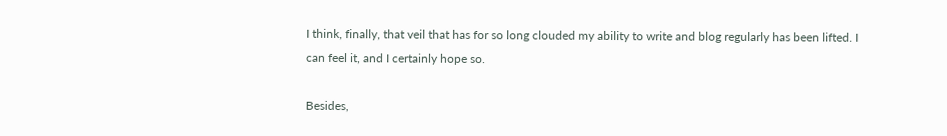I think, finally, that veil that has for so long clouded my ability to write and blog regularly has been lifted. I can feel it, and I certainly hope so.

Besides,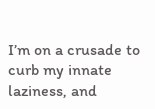I’m on a crusade to curb my innate laziness, and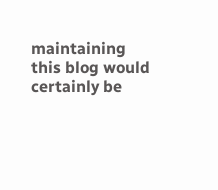maintaining this blog would certainly be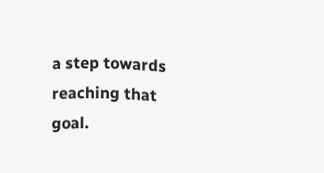a step towards reaching that goal.